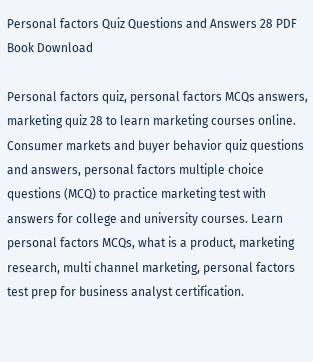Personal factors Quiz Questions and Answers 28 PDF Book Download

Personal factors quiz, personal factors MCQs answers, marketing quiz 28 to learn marketing courses online. Consumer markets and buyer behavior quiz questions and answers, personal factors multiple choice questions (MCQ) to practice marketing test with answers for college and university courses. Learn personal factors MCQs, what is a product, marketing research, multi channel marketing, personal factors test prep for business analyst certification.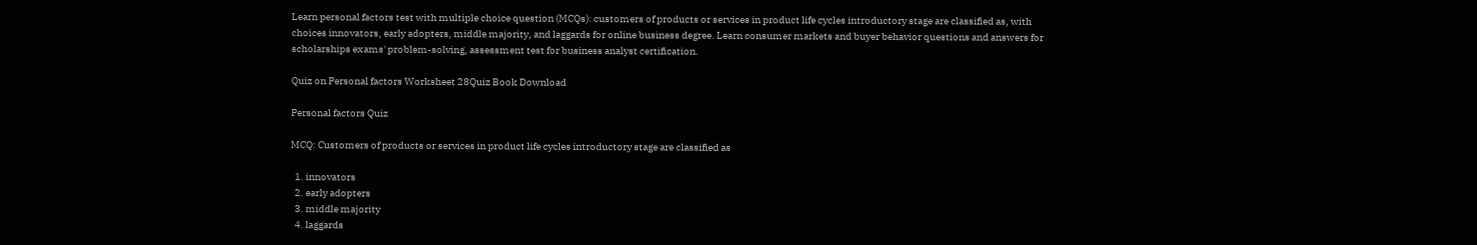Learn personal factors test with multiple choice question (MCQs): customers of products or services in product life cycles introductory stage are classified as, with choices innovators, early adopters, middle majority, and laggards for online business degree. Learn consumer markets and buyer behavior questions and answers for scholarships exams' problem-solving, assessment test for business analyst certification.

Quiz on Personal factors Worksheet 28Quiz Book Download

Personal factors Quiz

MCQ: Customers of products or services in product life cycles introductory stage are classified as

  1. innovators
  2. early adopters
  3. middle majority
  4. laggards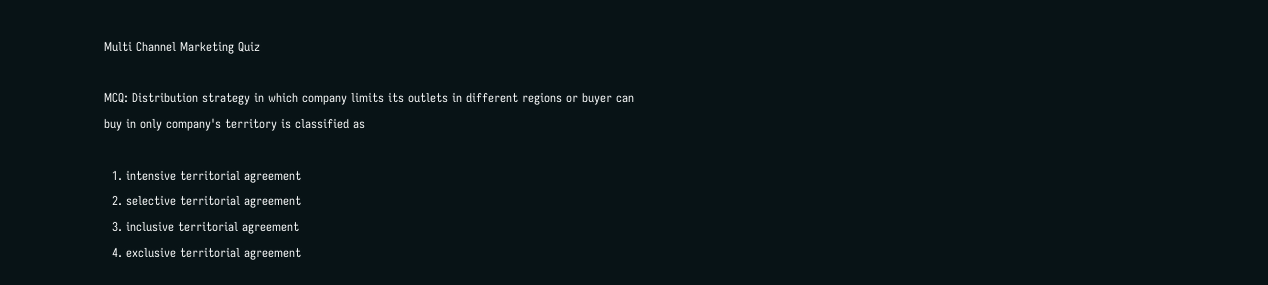Multi Channel Marketing Quiz

MCQ: Distribution strategy in which company limits its outlets in different regions or buyer can buy in only company's territory is classified as

  1. intensive territorial agreement
  2. selective territorial agreement
  3. inclusive territorial agreement
  4. exclusive territorial agreement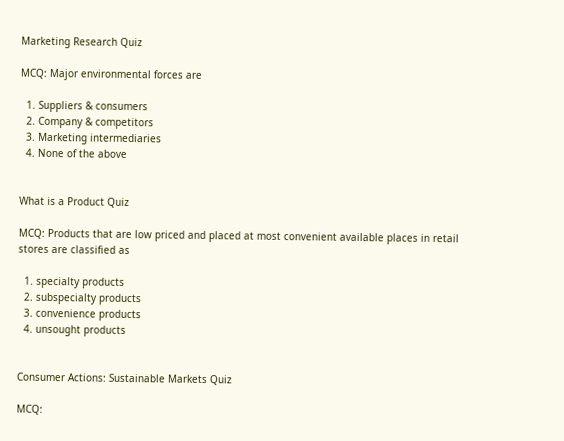Marketing Research Quiz

MCQ: Major environmental forces are

  1. Suppliers & consumers
  2. Company & competitors
  3. Marketing intermediaries
  4. None of the above


What is a Product Quiz

MCQ: Products that are low priced and placed at most convenient available places in retail stores are classified as

  1. specialty products
  2. subspecialty products
  3. convenience products
  4. unsought products


Consumer Actions: Sustainable Markets Quiz

MCQ: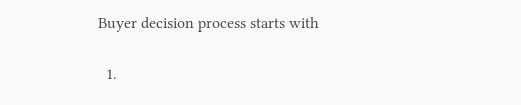Buyer decision process starts with

  1.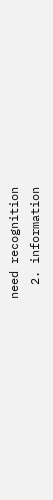need recognition
  2. information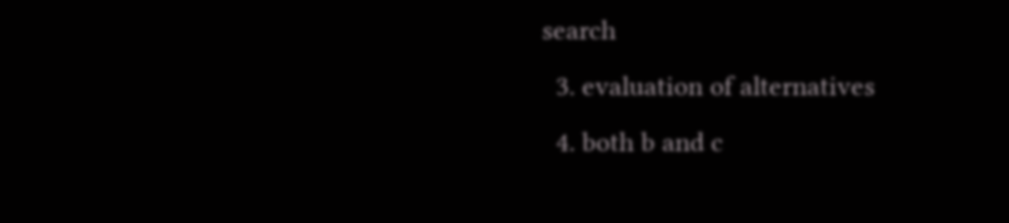search
  3. evaluation of alternatives
  4. both b and c